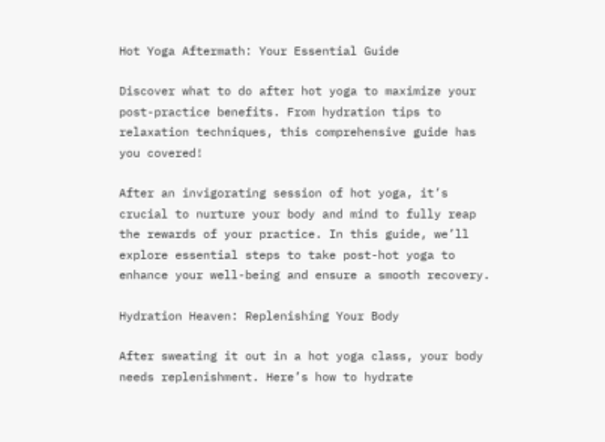Hot Yoga Aftermath: Your Essential Guide

Discover what to do after hot yoga to maximize your post-practice benefits. From hydration tips to relaxation techniques, this comprehensive guide has you covered!

After an invigorating session of hot yoga, it’s crucial to nurture your body and mind to fully reap the rewards of your practice. In this guide, we’ll explore essential steps to take post-hot yoga to enhance your well-being and ensure a smooth recovery.

Hydration Heaven: Replenishing Your Body

After sweating it out in a hot yoga class, your body needs replenishment. Here’s how to hydrate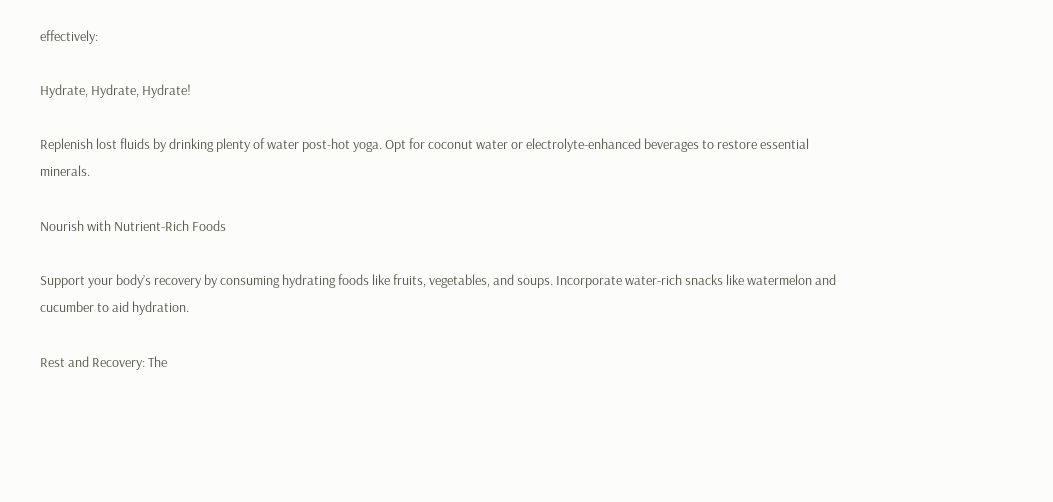effectively:

Hydrate, Hydrate, Hydrate!

Replenish lost fluids by drinking plenty of water post-hot yoga. Opt for coconut water or electrolyte-enhanced beverages to restore essential minerals.

Nourish with Nutrient-Rich Foods

Support your body’s recovery by consuming hydrating foods like fruits, vegetables, and soups. Incorporate water-rich snacks like watermelon and cucumber to aid hydration.

Rest and Recovery: The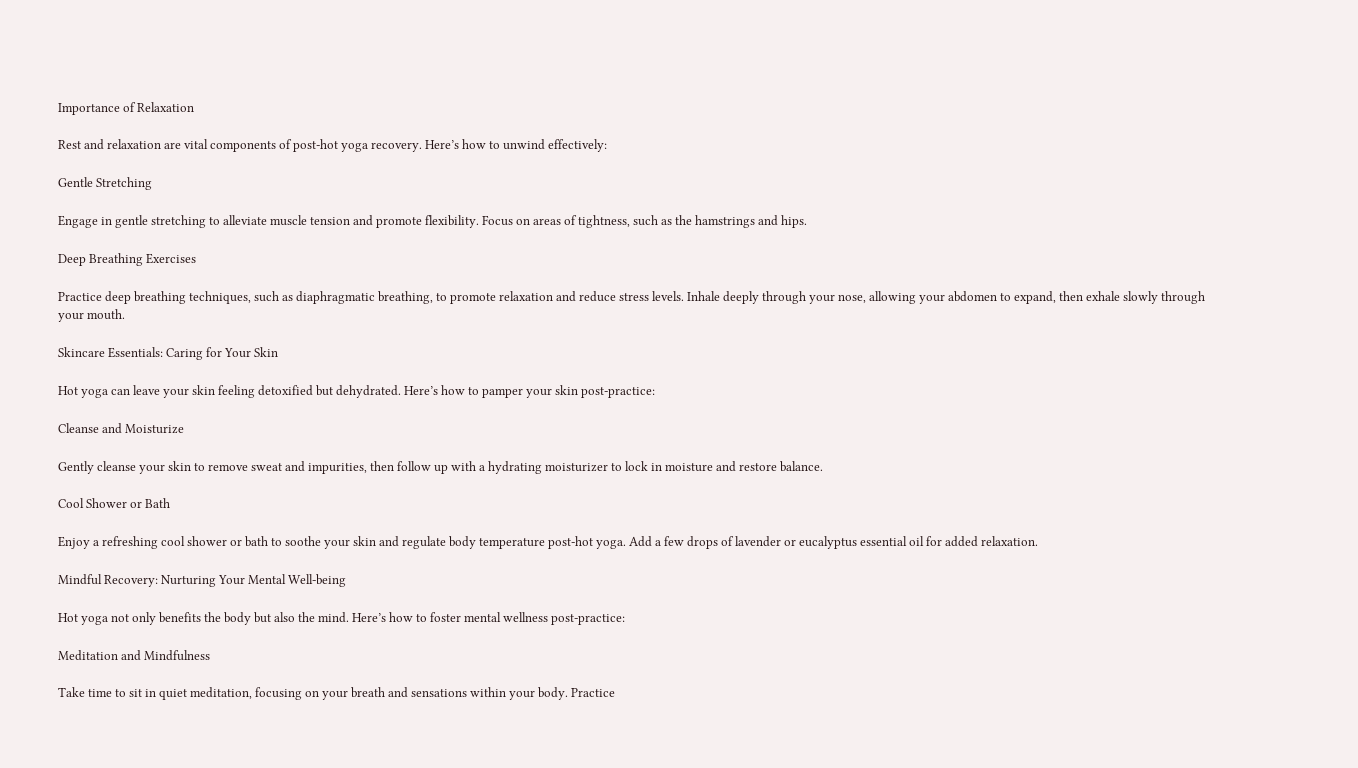Importance of Relaxation

Rest and relaxation are vital components of post-hot yoga recovery. Here’s how to unwind effectively:

Gentle Stretching

Engage in gentle stretching to alleviate muscle tension and promote flexibility. Focus on areas of tightness, such as the hamstrings and hips.

Deep Breathing Exercises

Practice deep breathing techniques, such as diaphragmatic breathing, to promote relaxation and reduce stress levels. Inhale deeply through your nose, allowing your abdomen to expand, then exhale slowly through your mouth.

Skincare Essentials: Caring for Your Skin

Hot yoga can leave your skin feeling detoxified but dehydrated. Here’s how to pamper your skin post-practice:

Cleanse and Moisturize

Gently cleanse your skin to remove sweat and impurities, then follow up with a hydrating moisturizer to lock in moisture and restore balance.

Cool Shower or Bath

Enjoy a refreshing cool shower or bath to soothe your skin and regulate body temperature post-hot yoga. Add a few drops of lavender or eucalyptus essential oil for added relaxation.

Mindful Recovery: Nurturing Your Mental Well-being

Hot yoga not only benefits the body but also the mind. Here’s how to foster mental wellness post-practice:

Meditation and Mindfulness

Take time to sit in quiet meditation, focusing on your breath and sensations within your body. Practice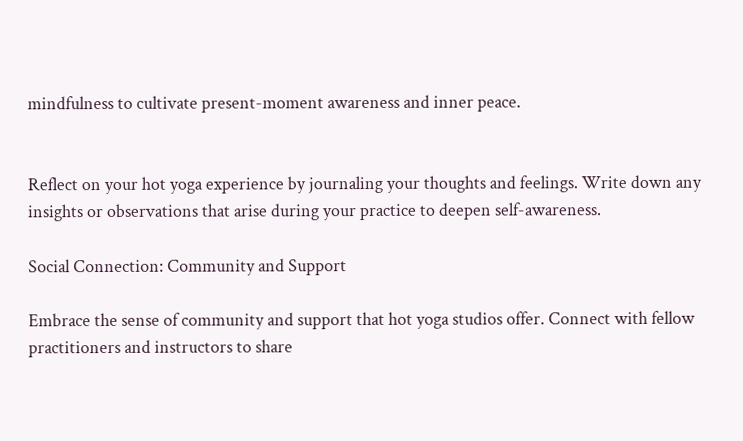mindfulness to cultivate present-moment awareness and inner peace.


Reflect on your hot yoga experience by journaling your thoughts and feelings. Write down any insights or observations that arise during your practice to deepen self-awareness.

Social Connection: Community and Support

Embrace the sense of community and support that hot yoga studios offer. Connect with fellow practitioners and instructors to share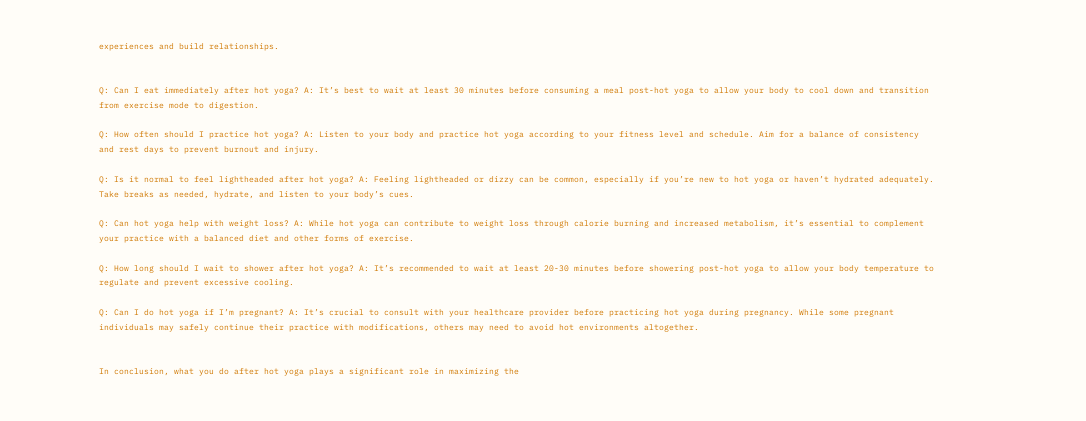experiences and build relationships.


Q: Can I eat immediately after hot yoga? A: It’s best to wait at least 30 minutes before consuming a meal post-hot yoga to allow your body to cool down and transition from exercise mode to digestion.

Q: How often should I practice hot yoga? A: Listen to your body and practice hot yoga according to your fitness level and schedule. Aim for a balance of consistency and rest days to prevent burnout and injury.

Q: Is it normal to feel lightheaded after hot yoga? A: Feeling lightheaded or dizzy can be common, especially if you’re new to hot yoga or haven’t hydrated adequately. Take breaks as needed, hydrate, and listen to your body’s cues.

Q: Can hot yoga help with weight loss? A: While hot yoga can contribute to weight loss through calorie burning and increased metabolism, it’s essential to complement your practice with a balanced diet and other forms of exercise.

Q: How long should I wait to shower after hot yoga? A: It’s recommended to wait at least 20-30 minutes before showering post-hot yoga to allow your body temperature to regulate and prevent excessive cooling.

Q: Can I do hot yoga if I’m pregnant? A: It’s crucial to consult with your healthcare provider before practicing hot yoga during pregnancy. While some pregnant individuals may safely continue their practice with modifications, others may need to avoid hot environments altogether.


In conclusion, what you do after hot yoga plays a significant role in maximizing the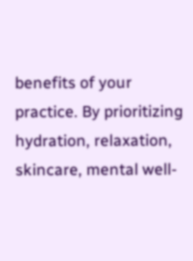benefits of your practice. By prioritizing hydration, relaxation, skincare, mental well-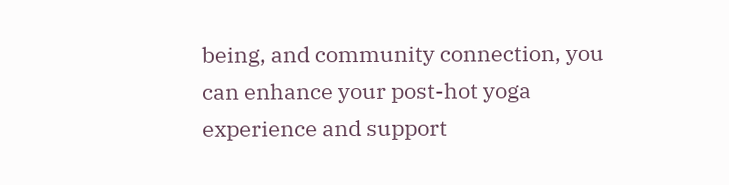being, and community connection, you can enhance your post-hot yoga experience and support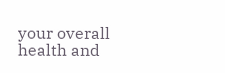your overall health and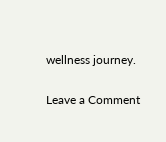wellness journey.

Leave a Comment